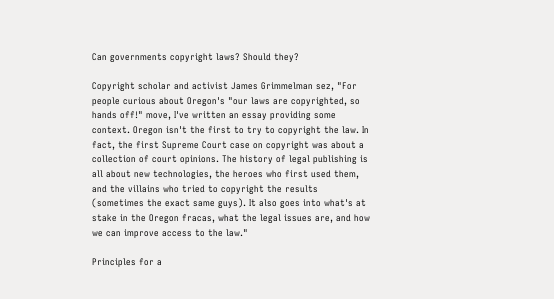Can governments copyright laws? Should they?

Copyright scholar and activist James Grimmelman sez, "For people curious about Oregon's "our laws are copyrighted, so hands off!" move, I've written an essay providing some context. Oregon isn't the first to try to copyright the law. In fact, the first Supreme Court case on copyright was about a collection of court opinions. The history of legal publishing is all about new technologies, the heroes who first used them, and the villains who tried to copyright the results (sometimes the exact same guys). It also goes into what's at stake in the Oregon fracas, what the legal issues are, and how we can improve access to the law."

Principles for a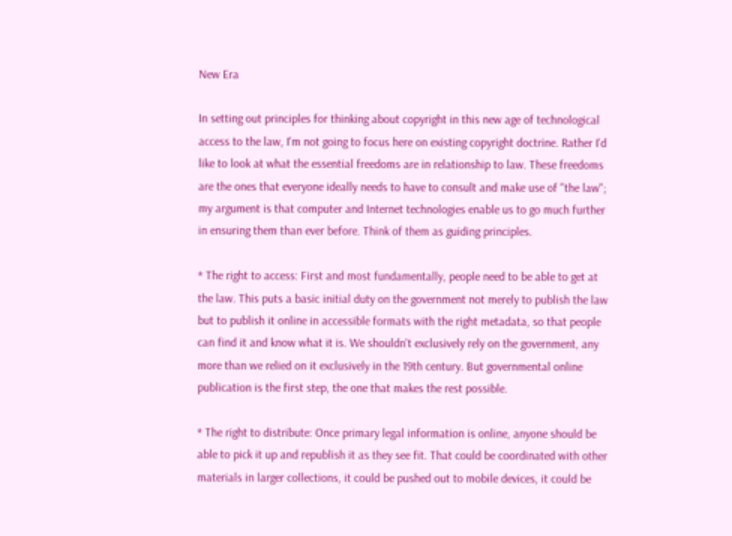New Era

In setting out principles for thinking about copyright in this new age of technological access to the law, I'm not going to focus here on existing copyright doctrine. Rather I'd like to look at what the essential freedoms are in relationship to law. These freedoms are the ones that everyone ideally needs to have to consult and make use of "the law"; my argument is that computer and Internet technologies enable us to go much further in ensuring them than ever before. Think of them as guiding principles.

* The right to access: First and most fundamentally, people need to be able to get at the law. This puts a basic initial duty on the government not merely to publish the law but to publish it online in accessible formats with the right metadata, so that people can find it and know what it is. We shouldn't exclusively rely on the government, any more than we relied on it exclusively in the 19th century. But governmental online publication is the first step, the one that makes the rest possible.

* The right to distribute: Once primary legal information is online, anyone should be able to pick it up and republish it as they see fit. That could be coordinated with other materials in larger collections, it could be pushed out to mobile devices, it could be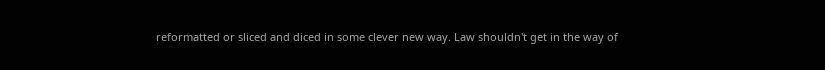reformatted or sliced and diced in some clever new way. Law shouldn't get in the way of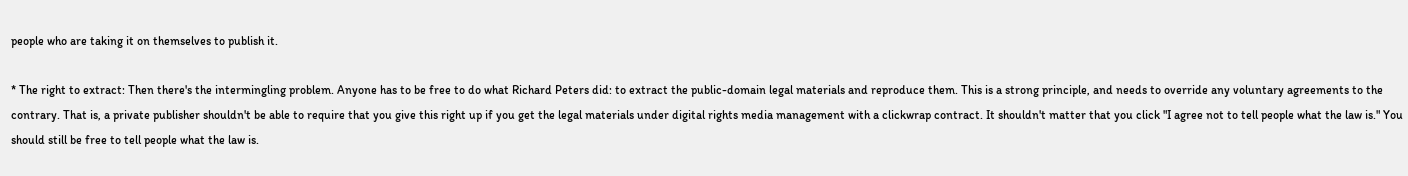people who are taking it on themselves to publish it.

* The right to extract: Then there's the intermingling problem. Anyone has to be free to do what Richard Peters did: to extract the public-domain legal materials and reproduce them. This is a strong principle, and needs to override any voluntary agreements to the contrary. That is, a private publisher shouldn't be able to require that you give this right up if you get the legal materials under digital rights media management with a clickwrap contract. It shouldn't matter that you click "I agree not to tell people what the law is." You should still be free to tell people what the law is.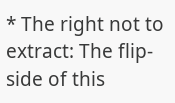* The right not to extract: The flip-side of this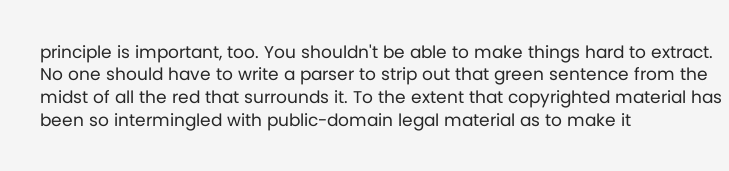principle is important, too. You shouldn't be able to make things hard to extract. No one should have to write a parser to strip out that green sentence from the midst of all the red that surrounds it. To the extent that copyrighted material has been so intermingled with public-domain legal material as to make it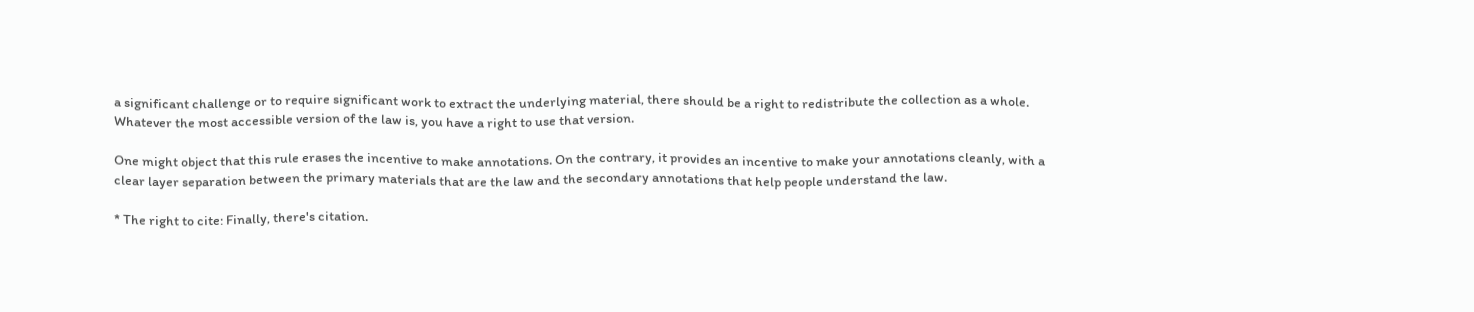a significant challenge or to require significant work to extract the underlying material, there should be a right to redistribute the collection as a whole. Whatever the most accessible version of the law is, you have a right to use that version.

One might object that this rule erases the incentive to make annotations. On the contrary, it provides an incentive to make your annotations cleanly, with a clear layer separation between the primary materials that are the law and the secondary annotations that help people understand the law.

* The right to cite: Finally, there's citation.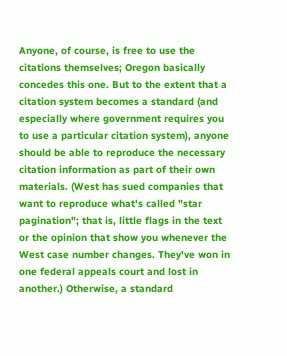Anyone, of course, is free to use the citations themselves; Oregon basically concedes this one. But to the extent that a citation system becomes a standard (and especially where government requires you to use a particular citation system), anyone should be able to reproduce the necessary citation information as part of their own materials. (West has sued companies that want to reproduce what's called "star pagination"; that is, little flags in the text or the opinion that show you whenever the West case number changes. They've won in one federal appeals court and lost in another.) Otherwise, a standard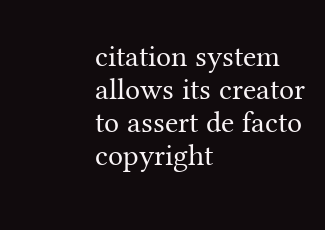citation system allows its creator to assert de facto copyright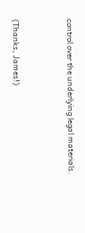control over the underlying legal materials.


(Thanks, James!)